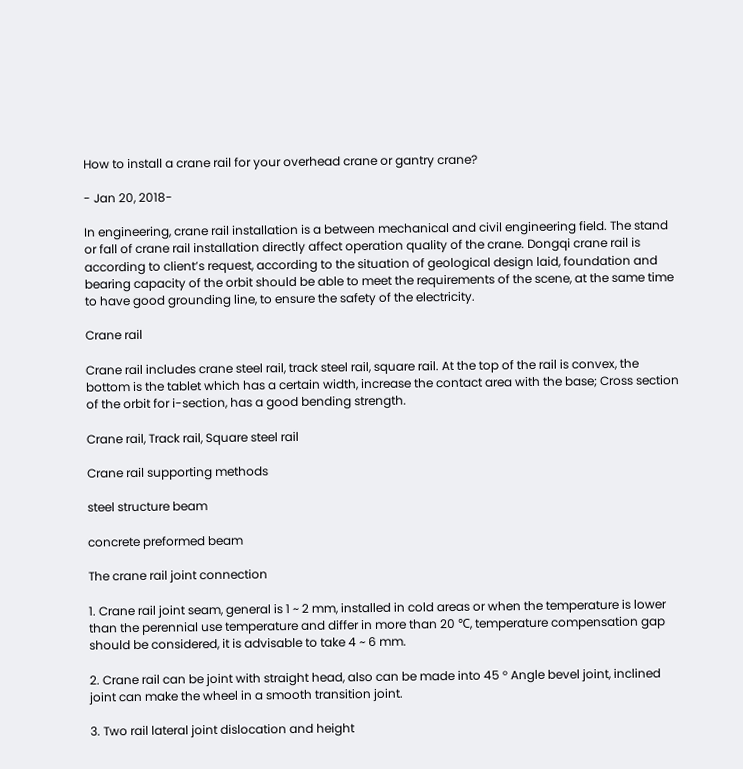How to install a crane rail for your overhead crane or gantry crane?

- Jan 20, 2018-

In engineering, crane rail installation is a between mechanical and civil engineering field. The stand or fall of crane rail installation directly affect operation quality of the crane. Dongqi crane rail is according to client’s request, according to the situation of geological design laid, foundation and bearing capacity of the orbit should be able to meet the requirements of the scene, at the same time to have good grounding line, to ensure the safety of the electricity.

Crane rail

Crane rail includes crane steel rail, track steel rail, square rail. At the top of the rail is convex, the bottom is the tablet which has a certain width, increase the contact area with the base; Cross section of the orbit for i-section, has a good bending strength.

Crane rail, Track rail, Square steel rail

Crane rail supporting methods

steel structure beam

concrete preformed beam

The crane rail joint connection

1. Crane rail joint seam, general is 1 ~ 2 mm, installed in cold areas or when the temperature is lower than the perennial use temperature and differ in more than 20 ℃, temperature compensation gap should be considered, it is advisable to take 4 ~ 6 mm.

2. Crane rail can be joint with straight head, also can be made into 45 ° Angle bevel joint, inclined joint can make the wheel in a smooth transition joint.

3. Two rail lateral joint dislocation and height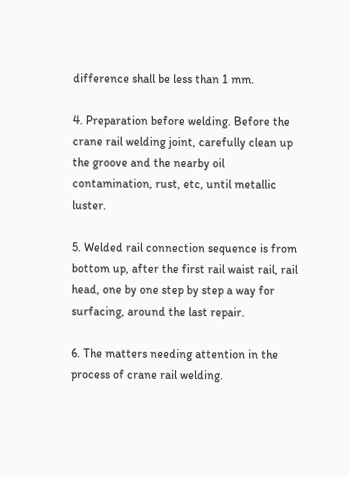difference shall be less than 1 mm.

4. Preparation before welding. Before the crane rail welding joint, carefully clean up the groove and the nearby oil contamination, rust, etc, until metallic luster.

5. Welded rail connection sequence is from bottom up, after the first rail waist rail, rail head, one by one step by step a way for surfacing, around the last repair.

6. The matters needing attention in the process of crane rail welding.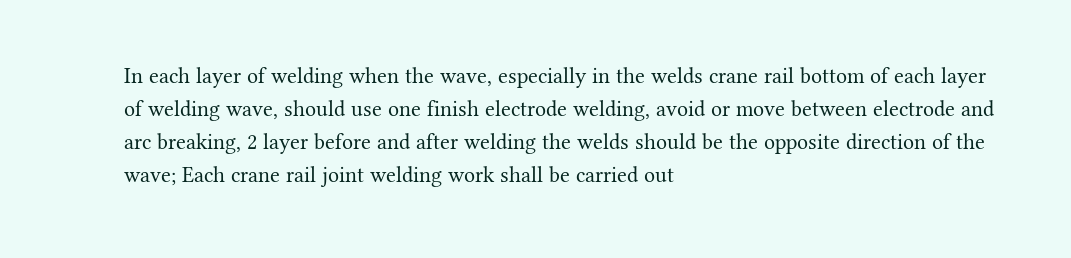In each layer of welding when the wave, especially in the welds crane rail bottom of each layer of welding wave, should use one finish electrode welding, avoid or move between electrode and arc breaking, 2 layer before and after welding the welds should be the opposite direction of the wave; Each crane rail joint welding work shall be carried out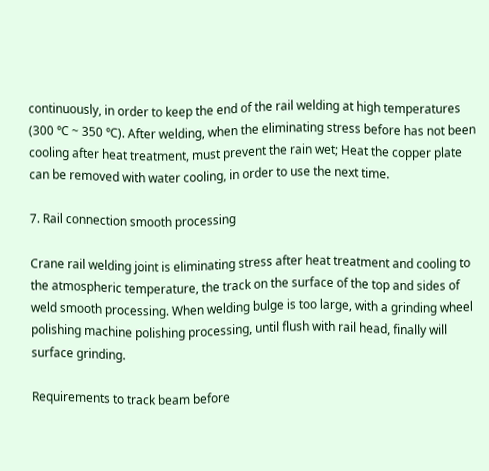continuously, in order to keep the end of the rail welding at high temperatures (300 ℃ ~ 350 ℃). After welding, when the eliminating stress before has not been cooling after heat treatment, must prevent the rain wet; Heat the copper plate can be removed with water cooling, in order to use the next time.

7. Rail connection smooth processing

Crane rail welding joint is eliminating stress after heat treatment and cooling to the atmospheric temperature, the track on the surface of the top and sides of weld smooth processing. When welding bulge is too large, with a grinding wheel polishing machine polishing processing, until flush with rail head, finally will surface grinding.

Requirements to track beam before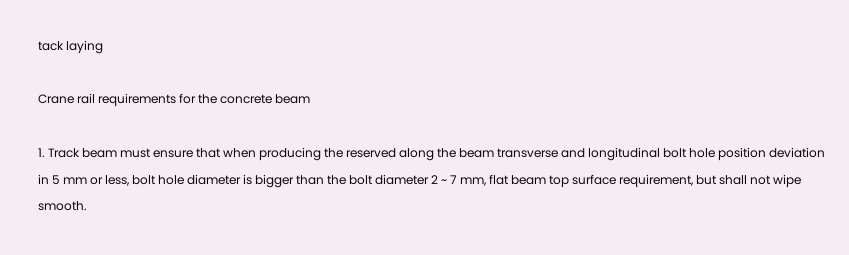tack laying

Crane rail requirements for the concrete beam

1. Track beam must ensure that when producing the reserved along the beam transverse and longitudinal bolt hole position deviation in 5 mm or less, bolt hole diameter is bigger than the bolt diameter 2 ~ 7 mm, flat beam top surface requirement, but shall not wipe smooth.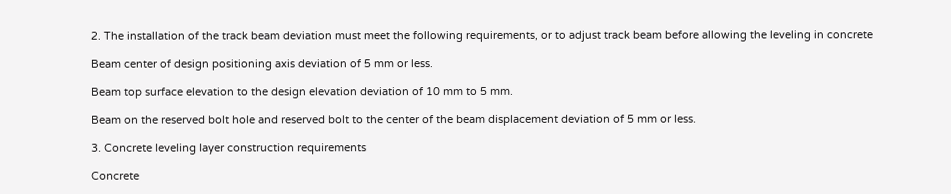2. The installation of the track beam deviation must meet the following requirements, or to adjust track beam before allowing the leveling in concrete

Beam center of design positioning axis deviation of 5 mm or less.

Beam top surface elevation to the design elevation deviation of 10 mm to 5 mm.

Beam on the reserved bolt hole and reserved bolt to the center of the beam displacement deviation of 5 mm or less.

3. Concrete leveling layer construction requirements

Concrete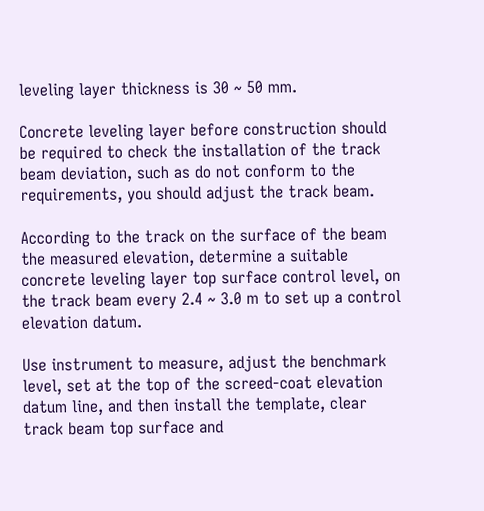leveling layer thickness is 30 ~ 50 mm.

Concrete leveling layer before construction should be required to check the installation of the track beam deviation, such as do not conform to the requirements, you should adjust the track beam.

According to the track on the surface of the beam the measured elevation, determine a suitable concrete leveling layer top surface control level, on the track beam every 2.4 ~ 3.0 m to set up a control elevation datum.

Use instrument to measure, adjust the benchmark level, set at the top of the screed-coat elevation datum line, and then install the template, clear track beam top surface and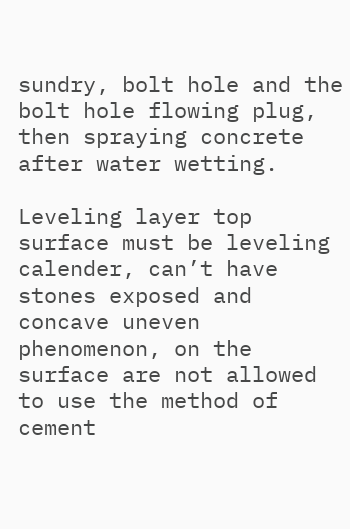sundry, bolt hole and the bolt hole flowing plug, then spraying concrete after water wetting.

Leveling layer top surface must be leveling calender, can’t have stones exposed and concave uneven phenomenon, on the surface are not allowed to use the method of cement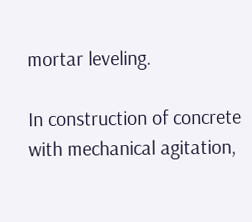mortar leveling.

In construction of concrete with mechanical agitation,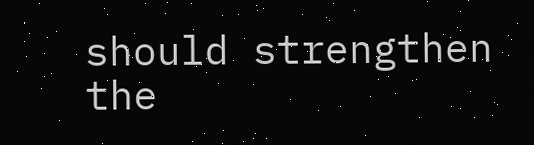should strengthen the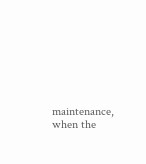maintenance, when the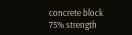concrete block 75% strength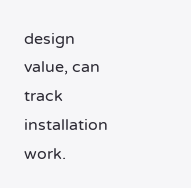design value, can track installation work.